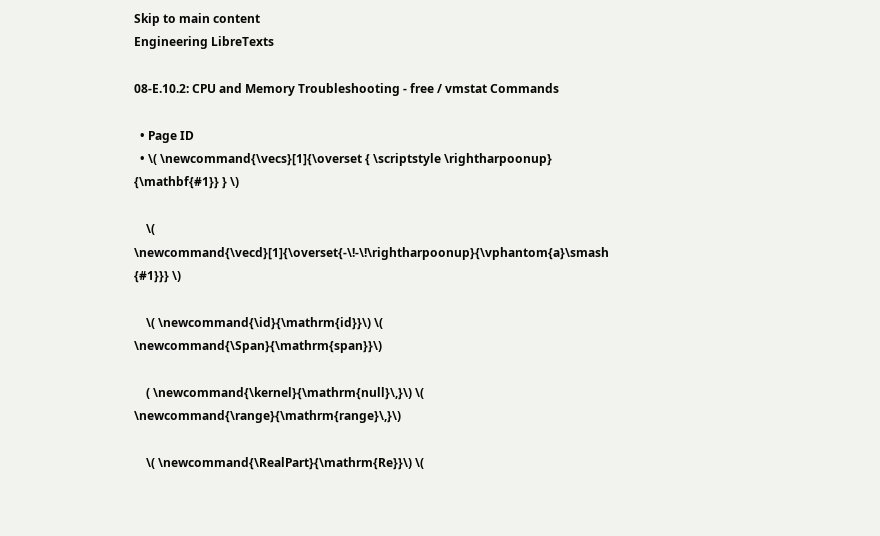Skip to main content
Engineering LibreTexts

08-E.10.2: CPU and Memory Troubleshooting - free / vmstat Commands

  • Page ID
  • \( \newcommand{\vecs}[1]{\overset { \scriptstyle \rightharpoonup} {\mathbf{#1}} } \)

    \( \newcommand{\vecd}[1]{\overset{-\!-\!\rightharpoonup}{\vphantom{a}\smash {#1}}} \)

    \( \newcommand{\id}{\mathrm{id}}\) \( \newcommand{\Span}{\mathrm{span}}\)

    ( \newcommand{\kernel}{\mathrm{null}\,}\) \( \newcommand{\range}{\mathrm{range}\,}\)

    \( \newcommand{\RealPart}{\mathrm{Re}}\) \(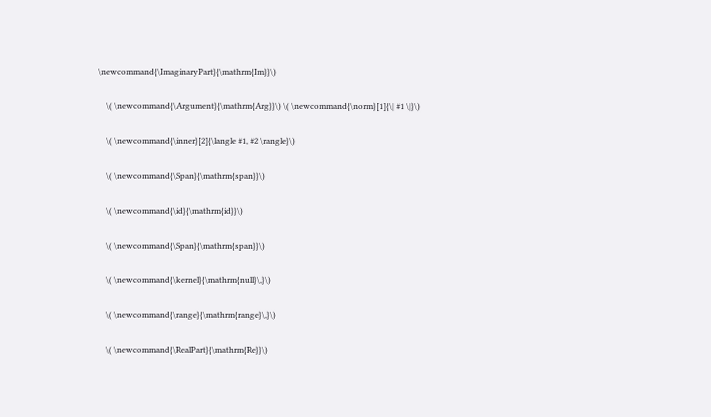\newcommand{\ImaginaryPart}{\mathrm{Im}}\)

    \( \newcommand{\Argument}{\mathrm{Arg}}\) \( \newcommand{\norm}[1]{\| #1 \|}\)

    \( \newcommand{\inner}[2]{\langle #1, #2 \rangle}\)

    \( \newcommand{\Span}{\mathrm{span}}\)

    \( \newcommand{\id}{\mathrm{id}}\)

    \( \newcommand{\Span}{\mathrm{span}}\)

    \( \newcommand{\kernel}{\mathrm{null}\,}\)

    \( \newcommand{\range}{\mathrm{range}\,}\)

    \( \newcommand{\RealPart}{\mathrm{Re}}\)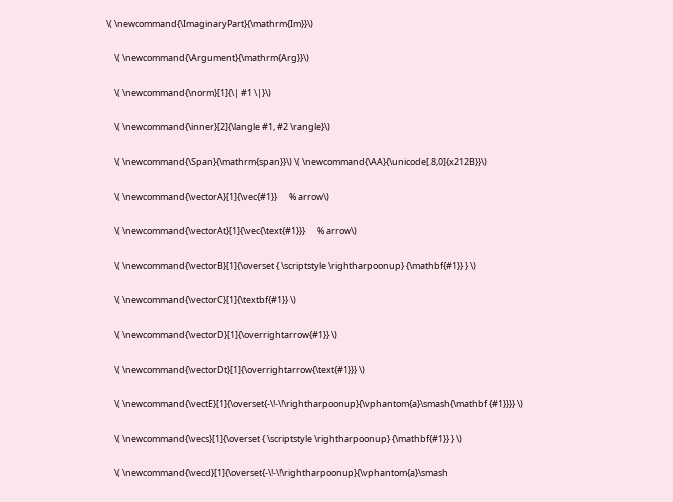\( \newcommand{\ImaginaryPart}{\mathrm{Im}}\)

    \( \newcommand{\Argument}{\mathrm{Arg}}\)

    \( \newcommand{\norm}[1]{\| #1 \|}\)

    \( \newcommand{\inner}[2]{\langle #1, #2 \rangle}\)

    \( \newcommand{\Span}{\mathrm{span}}\) \( \newcommand{\AA}{\unicode[.8,0]{x212B}}\)

    \( \newcommand{\vectorA}[1]{\vec{#1}}      % arrow\)

    \( \newcommand{\vectorAt}[1]{\vec{\text{#1}}}      % arrow\)

    \( \newcommand{\vectorB}[1]{\overset { \scriptstyle \rightharpoonup} {\mathbf{#1}} } \)

    \( \newcommand{\vectorC}[1]{\textbf{#1}} \)

    \( \newcommand{\vectorD}[1]{\overrightarrow{#1}} \)

    \( \newcommand{\vectorDt}[1]{\overrightarrow{\text{#1}}} \)

    \( \newcommand{\vectE}[1]{\overset{-\!-\!\rightharpoonup}{\vphantom{a}\smash{\mathbf {#1}}}} \)

    \( \newcommand{\vecs}[1]{\overset { \scriptstyle \rightharpoonup} {\mathbf{#1}} } \)

    \( \newcommand{\vecd}[1]{\overset{-\!-\!\rightharpoonup}{\vphantom{a}\smash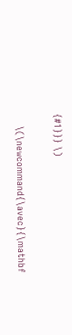{#1}}} \)

    \(\newcommand{\avec}{\mathbf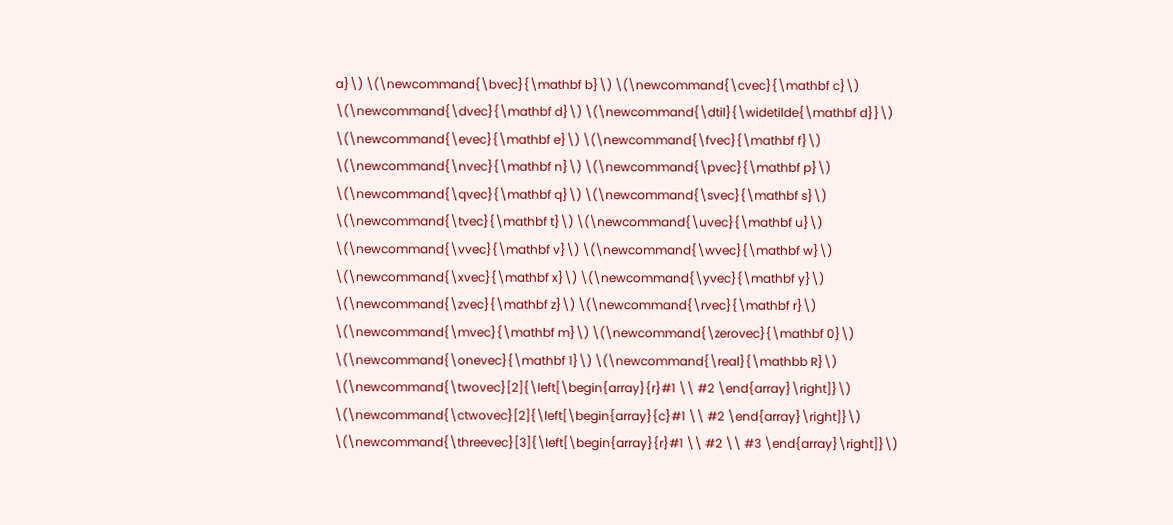a}\) \(\newcommand{\bvec}{\mathbf b}\) \(\newcommand{\cvec}{\mathbf c}\) \(\newcommand{\dvec}{\mathbf d}\) \(\newcommand{\dtil}{\widetilde{\mathbf d}}\) \(\newcommand{\evec}{\mathbf e}\) \(\newcommand{\fvec}{\mathbf f}\) \(\newcommand{\nvec}{\mathbf n}\) \(\newcommand{\pvec}{\mathbf p}\) \(\newcommand{\qvec}{\mathbf q}\) \(\newcommand{\svec}{\mathbf s}\) \(\newcommand{\tvec}{\mathbf t}\) \(\newcommand{\uvec}{\mathbf u}\) \(\newcommand{\vvec}{\mathbf v}\) \(\newcommand{\wvec}{\mathbf w}\) \(\newcommand{\xvec}{\mathbf x}\) \(\newcommand{\yvec}{\mathbf y}\) \(\newcommand{\zvec}{\mathbf z}\) \(\newcommand{\rvec}{\mathbf r}\) \(\newcommand{\mvec}{\mathbf m}\) \(\newcommand{\zerovec}{\mathbf 0}\) \(\newcommand{\onevec}{\mathbf 1}\) \(\newcommand{\real}{\mathbb R}\) \(\newcommand{\twovec}[2]{\left[\begin{array}{r}#1 \\ #2 \end{array}\right]}\) \(\newcommand{\ctwovec}[2]{\left[\begin{array}{c}#1 \\ #2 \end{array}\right]}\) \(\newcommand{\threevec}[3]{\left[\begin{array}{r}#1 \\ #2 \\ #3 \end{array}\right]}\)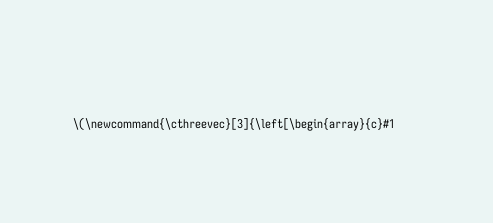\(\newcommand{\cthreevec}[3]{\left[\begin{array}{c}#1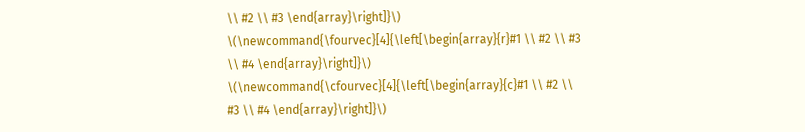\\ #2 \\ #3 \end{array}\right]}\) \(\newcommand{\fourvec}[4]{\left[\begin{array}{r}#1 \\ #2 \\ #3 \\ #4 \end{array}\right]}\) \(\newcommand{\cfourvec}[4]{\left[\begin{array}{c}#1 \\ #2 \\ #3 \\ #4 \end{array}\right]}\)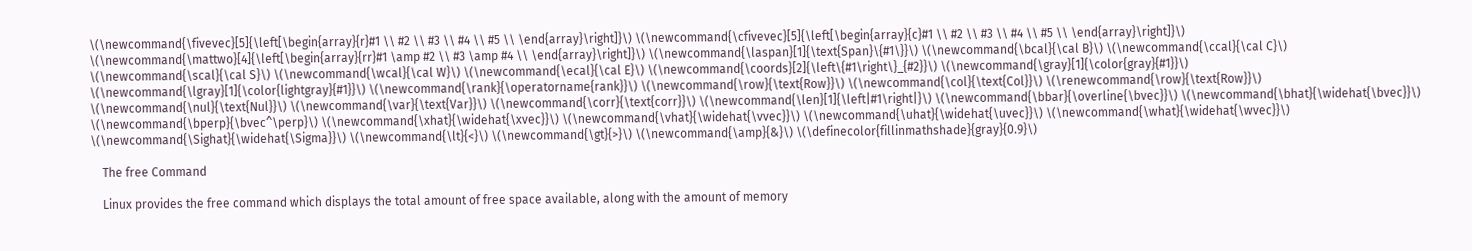\(\newcommand{\fivevec}[5]{\left[\begin{array}{r}#1 \\ #2 \\ #3 \\ #4 \\ #5 \\ \end{array}\right]}\) \(\newcommand{\cfivevec}[5]{\left[\begin{array}{c}#1 \\ #2 \\ #3 \\ #4 \\ #5 \\ \end{array}\right]}\) \(\newcommand{\mattwo}[4]{\left[\begin{array}{rr}#1 \amp #2 \\ #3 \amp #4 \\ \end{array}\right]}\) \(\newcommand{\laspan}[1]{\text{Span}\{#1\}}\) \(\newcommand{\bcal}{\cal B}\) \(\newcommand{\ccal}{\cal C}\) \(\newcommand{\scal}{\cal S}\) \(\newcommand{\wcal}{\cal W}\) \(\newcommand{\ecal}{\cal E}\) \(\newcommand{\coords}[2]{\left\{#1\right\}_{#2}}\) \(\newcommand{\gray}[1]{\color{gray}{#1}}\) \(\newcommand{\lgray}[1]{\color{lightgray}{#1}}\) \(\newcommand{\rank}{\operatorname{rank}}\) \(\newcommand{\row}{\text{Row}}\) \(\newcommand{\col}{\text{Col}}\) \(\renewcommand{\row}{\text{Row}}\) \(\newcommand{\nul}{\text{Nul}}\) \(\newcommand{\var}{\text{Var}}\) \(\newcommand{\corr}{\text{corr}}\) \(\newcommand{\len}[1]{\left|#1\right|}\) \(\newcommand{\bbar}{\overline{\bvec}}\) \(\newcommand{\bhat}{\widehat{\bvec}}\) \(\newcommand{\bperp}{\bvec^\perp}\) \(\newcommand{\xhat}{\widehat{\xvec}}\) \(\newcommand{\vhat}{\widehat{\vvec}}\) \(\newcommand{\uhat}{\widehat{\uvec}}\) \(\newcommand{\what}{\widehat{\wvec}}\) \(\newcommand{\Sighat}{\widehat{\Sigma}}\) \(\newcommand{\lt}{<}\) \(\newcommand{\gt}{>}\) \(\newcommand{\amp}{&}\) \(\definecolor{fillinmathshade}{gray}{0.9}\)

    The free Command

    Linux provides the free command which displays the total amount of free space available, along with the amount of memory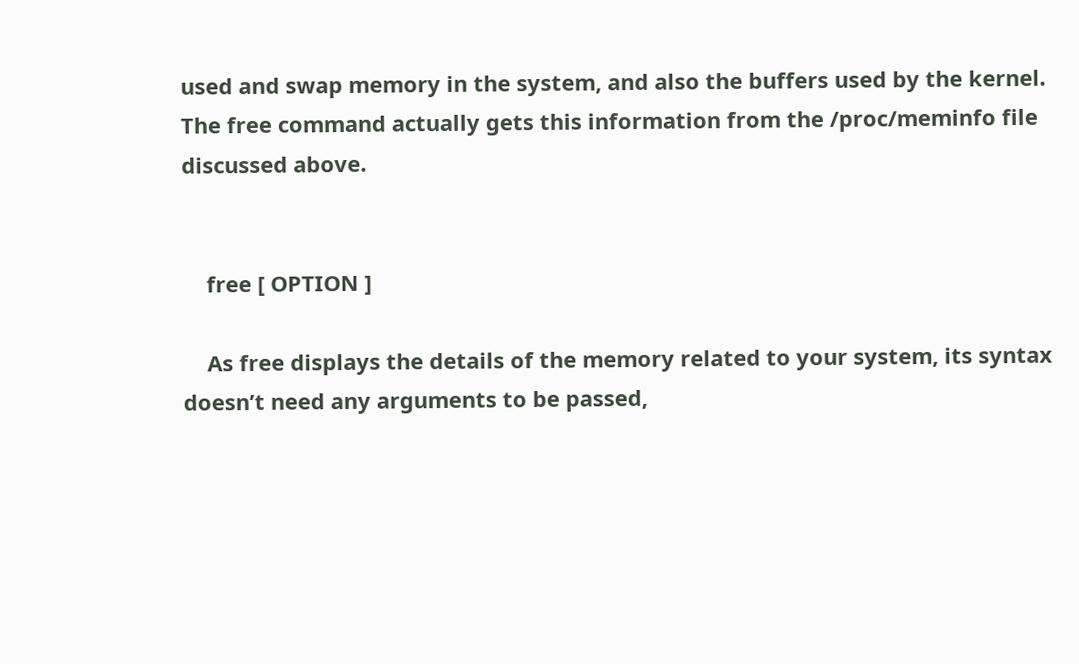used and swap memory in the system, and also the buffers used by the kernel. The free command actually gets this information from the /proc/meminfo file discussed above.


    free [ OPTION ]

    As free displays the details of the memory related to your system, its syntax doesn’t need any arguments to be passed,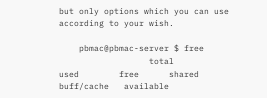but only options which you can use according to your wish.

    pbmac@pbmac-server $ free
                  total        used        free      shared  buff/cache   available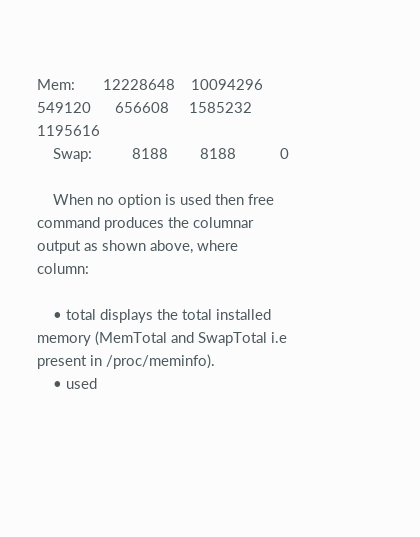Mem:       12228648    10094296      549120      656608     1585232     1195616
    Swap:          8188        8188           0

    When no option is used then free command produces the columnar output as shown above, where column:

    • total displays the total installed memory (MemTotal and SwapTotal i.e present in /proc/meminfo).
    • used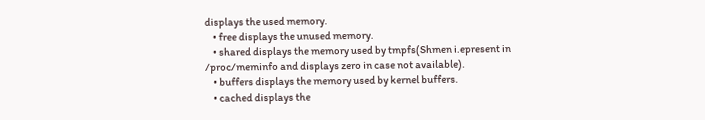displays the used memory.
    • free displays the unused memory.
    • shared displays the memory used by tmpfs(Shmen i.epresent in /proc/meminfo and displays zero in case not available).
    • buffers displays the memory used by kernel buffers.
    • cached displays the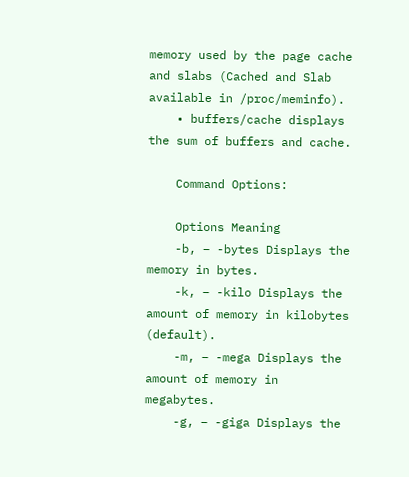memory used by the page cache and slabs (Cached and Slab available in /proc/meminfo).
    • buffers/cache displays the sum of buffers and cache.

    Command Options:

    Options Meaning
    -b, – -bytes Displays the memory in bytes.
    -k, – -kilo Displays the amount of memory in kilobytes (default).
    -m, – -mega Displays the amount of memory in megabytes.
    -g, – -giga Displays the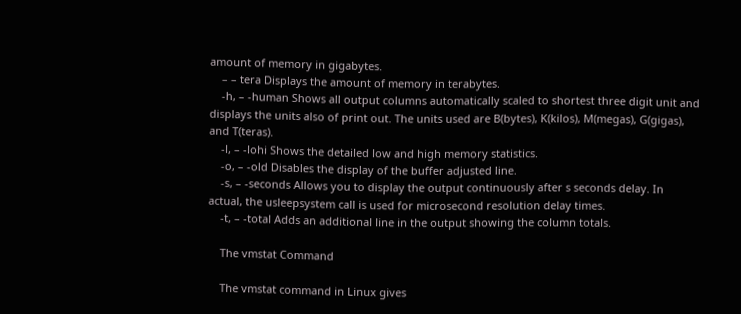amount of memory in gigabytes.
    – – tera Displays the amount of memory in terabytes.
    -h, – -human Shows all output columns automatically scaled to shortest three digit unit and displays the units also of print out. The units used are B(bytes), K(kilos), M(megas), G(gigas), and T(teras).
    -l, – -lohi Shows the detailed low and high memory statistics.
    -o, – -old Disables the display of the buffer adjusted line.
    -s, – -seconds Allows you to display the output continuously after s seconds delay. In actual, the usleepsystem call is used for microsecond resolution delay times.
    -t, – -total Adds an additional line in the output showing the column totals.

    The vmstat Command

    The vmstat command in Linux gives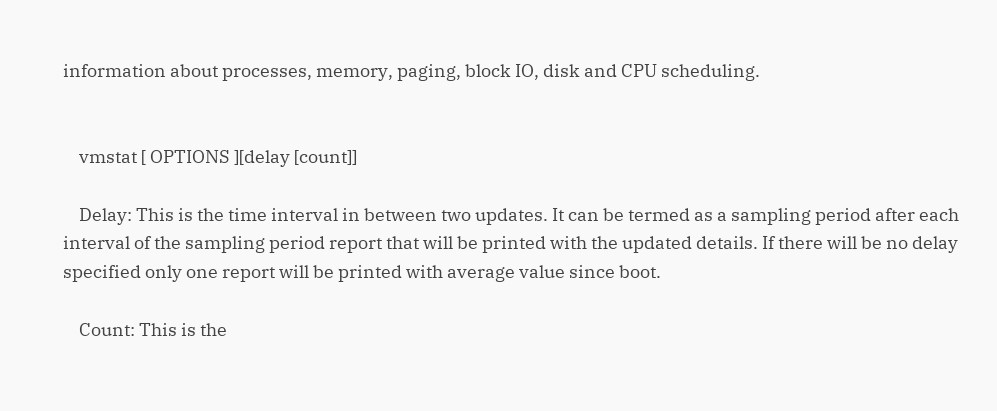information about processes, memory, paging, block IO, disk and CPU scheduling.


    vmstat [ OPTIONS ][delay [count]]

    Delay: This is the time interval in between two updates. It can be termed as a sampling period after each interval of the sampling period report that will be printed with the updated details. If there will be no delay specified only one report will be printed with average value since boot.

    Count: This is the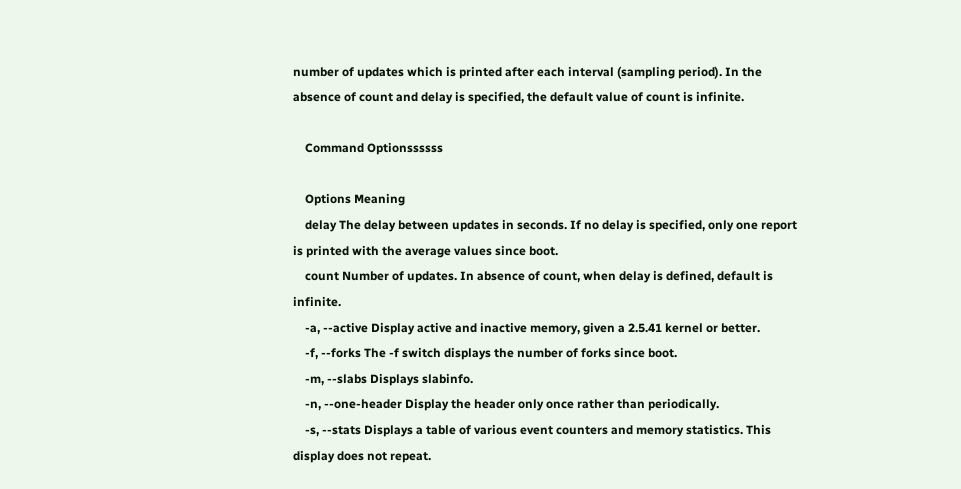number of updates which is printed after each interval (sampling period). In the absence of count and delay is specified, the default value of count is infinite.

    Command Optionssssss

    Options Meaning
    delay The delay between updates in seconds. If no delay is specified, only one report is printed with the average values since boot.
    count Number of updates. In absence of count, when delay is defined, default is infinite.
    -a, --active Display active and inactive memory, given a 2.5.41 kernel or better.
    -f, --forks The -f switch displays the number of forks since boot.
    -m, --slabs Displays slabinfo.
    -n, --one-header Display the header only once rather than periodically.
    -s, --stats Displays a table of various event counters and memory statistics. This display does not repeat.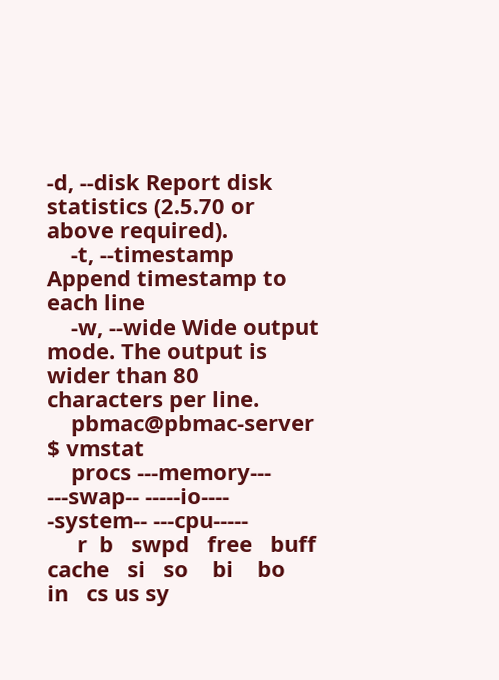-d, --disk Report disk statistics (2.5.70 or above required).
    -t, --timestamp Append timestamp to each line
    -w, --wide Wide output mode. The output is wider than 80 characters per line.
    pbmac@pbmac-server $ vmstat
    procs ---memory--- ---swap-- -----io---- -system-- ---cpu-----
     r  b   swpd   free   buff  cache   si   so    bi    bo   in   cs us sy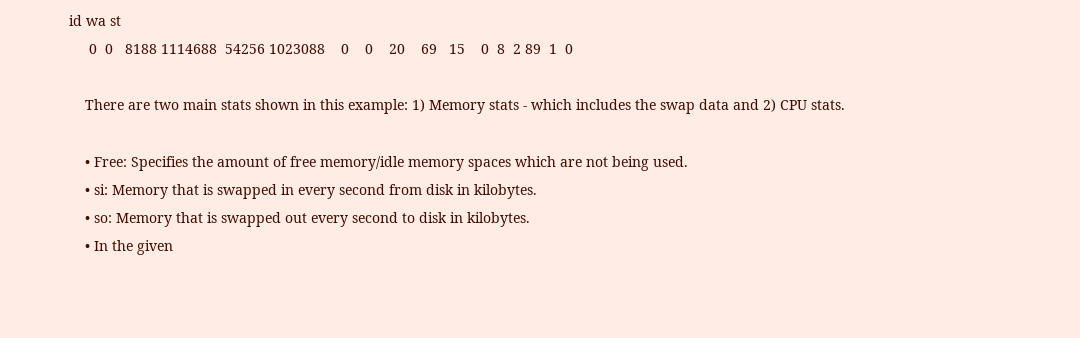id wa st
     0  0   8188 1114688  54256 1023088    0    0    20    69   15    0  8  2 89  1  0

    There are two main stats shown in this example: 1) Memory stats - which includes the swap data and 2) CPU stats.

    • Free: Specifies the amount of free memory/idle memory spaces which are not being used.
    • si: Memory that is swapped in every second from disk in kilobytes.
    • so: Memory that is swapped out every second to disk in kilobytes.
    • In the given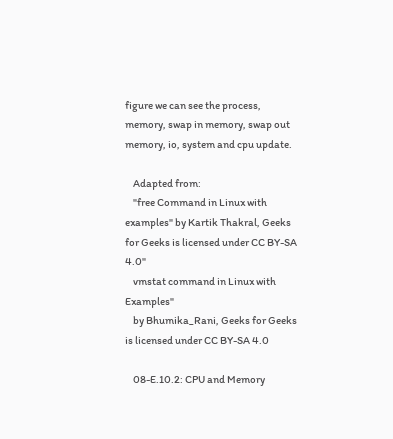figure we can see the process, memory, swap in memory, swap out memory, io, system and cpu update.

    Adapted from:
    "free Command in Linux with examples" by Kartik Thakral, Geeks for Geeks is licensed under CC BY-SA 4.0"
    vmstat command in Linux with Examples"
    by Bhumika_Rani, Geeks for Geeks is licensed under CC BY-SA 4.0

    08-E.10.2: CPU and Memory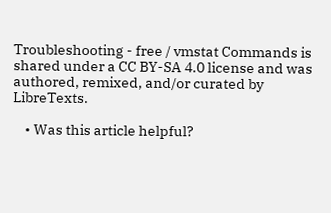Troubleshooting - free / vmstat Commands is shared under a CC BY-SA 4.0 license and was authored, remixed, and/or curated by LibreTexts.

    • Was this article helpful?